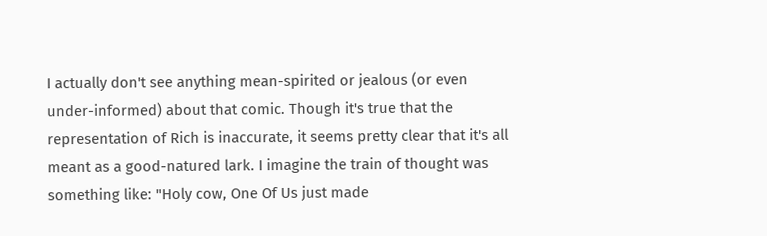I actually don't see anything mean-spirited or jealous (or even under-informed) about that comic. Though it's true that the representation of Rich is inaccurate, it seems pretty clear that it's all meant as a good-natured lark. I imagine the train of thought was something like: "Holy cow, One Of Us just made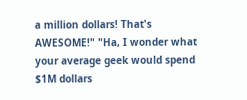a million dollars! That's AWESOME!" "Ha, I wonder what your average geek would spend $1M dollars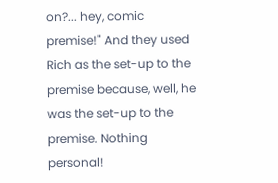on?... hey, comic premise!" And they used Rich as the set-up to the premise because, well, he was the set-up to the premise. Nothing personal!